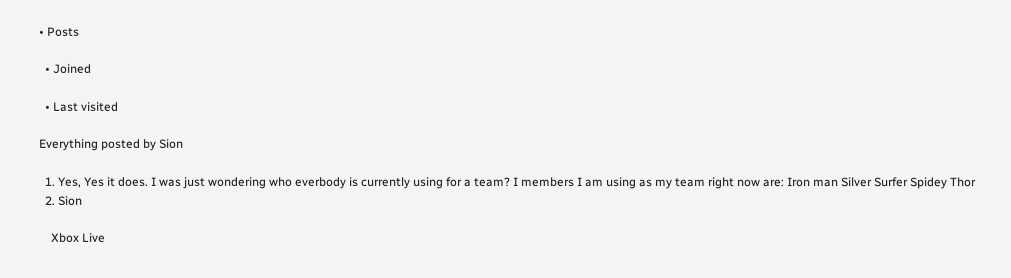• Posts

  • Joined

  • Last visited

Everything posted by Sion

  1. Yes, Yes it does. I was just wondering who everbody is currently using for a team? I members I am using as my team right now are: Iron man Silver Surfer Spidey Thor
  2. Sion

    Xbox Live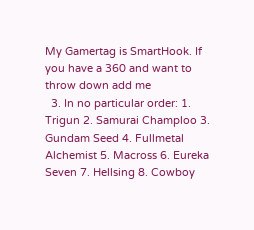My Gamertag is SmartHook. If you have a 360 and want to throw down add me
  3. In no particular order: 1. Trigun 2. Samurai Champloo 3. Gundam Seed 4. Fullmetal Alchemist 5. Macross 6. Eureka Seven 7. Hellsing 8. Cowboy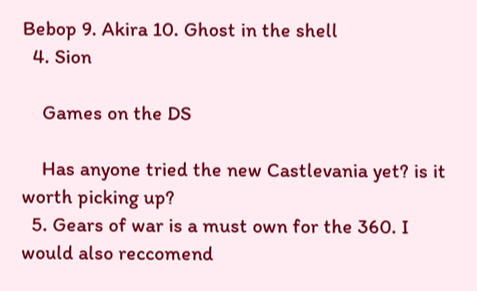Bebop 9. Akira 10. Ghost in the shell
  4. Sion

    Games on the DS

    Has anyone tried the new Castlevania yet? is it worth picking up?
  5. Gears of war is a must own for the 360. I would also reccomend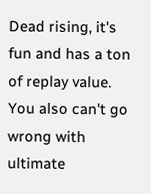Dead rising, it's fun and has a ton of replay value. You also can't go wrong with ultimate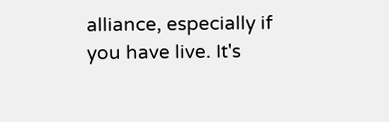alliance, especially if you have live. It's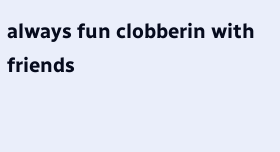always fun clobberin with friends